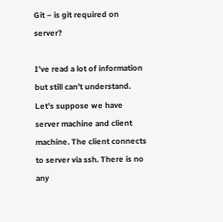Git – is git required on server?

I’ve read a lot of information but still can’t understand. Let’s suppose we have server machine and client machine. The client connects to server via ssh. There is no any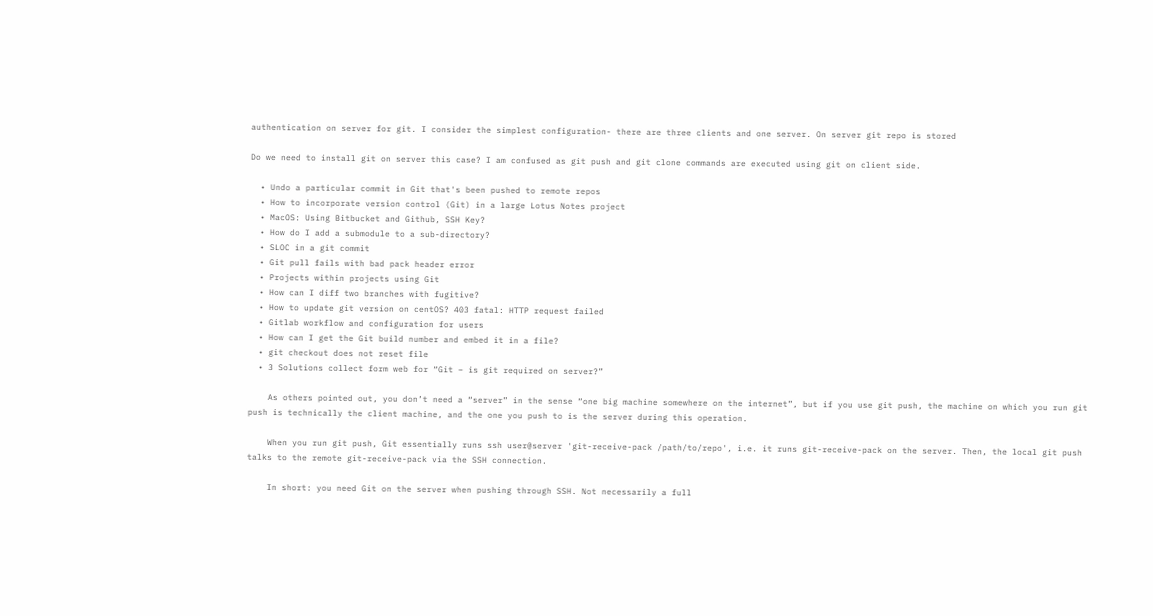authentication on server for git. I consider the simplest configuration- there are three clients and one server. On server git repo is stored

Do we need to install git on server this case? I am confused as git push and git clone commands are executed using git on client side.

  • Undo a particular commit in Git that's been pushed to remote repos
  • How to incorporate version control (Git) in a large Lotus Notes project
  • MacOS: Using Bitbucket and Github, SSH Key?
  • How do I add a submodule to a sub-directory?
  • SLOC in a git commit
  • Git pull fails with bad pack header error
  • Projects within projects using Git
  • How can I diff two branches with fugitive?
  • How to update git version on centOS? 403 fatal: HTTP request failed
  • Gitlab workflow and configuration for users
  • How can I get the Git build number and embed it in a file?
  • git checkout does not reset file
  • 3 Solutions collect form web for “Git – is git required on server?”

    As others pointed out, you don’t need a “server” in the sense “one big machine somewhere on the internet”, but if you use git push, the machine on which you run git push is technically the client machine, and the one you push to is the server during this operation.

    When you run git push, Git essentially runs ssh user@server 'git-receive-pack /path/to/repo', i.e. it runs git-receive-pack on the server. Then, the local git push talks to the remote git-receive-pack via the SSH connection.

    In short: you need Git on the server when pushing through SSH. Not necessarily a full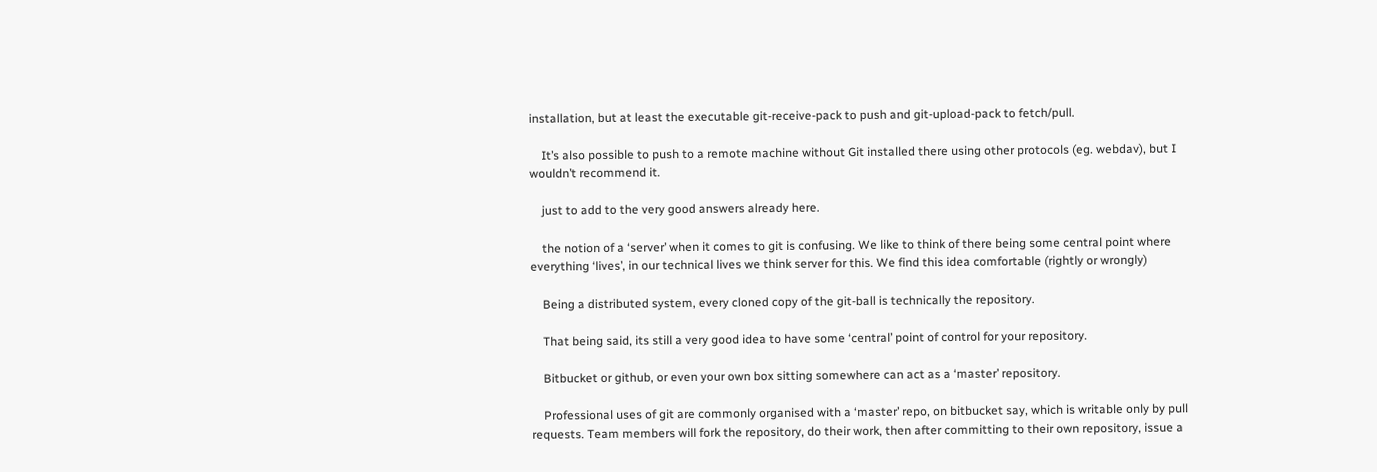installation, but at least the executable git-receive-pack to push and git-upload-pack to fetch/pull.

    It’s also possible to push to a remote machine without Git installed there using other protocols (eg. webdav), but I wouldn’t recommend it.

    just to add to the very good answers already here.

    the notion of a ‘server’ when it comes to git is confusing. We like to think of there being some central point where everything ‘lives’, in our technical lives we think server for this. We find this idea comfortable (rightly or wrongly)

    Being a distributed system, every cloned copy of the git-ball is technically the repository.

    That being said, its still a very good idea to have some ‘central’ point of control for your repository.

    Bitbucket or github, or even your own box sitting somewhere can act as a ‘master’ repository.

    Professional uses of git are commonly organised with a ‘master’ repo, on bitbucket say, which is writable only by pull requests. Team members will fork the repository, do their work, then after committing to their own repository, issue a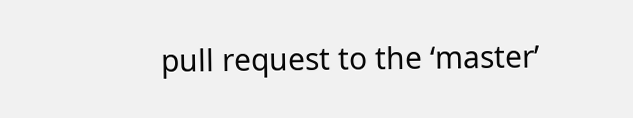pull request to the ‘master’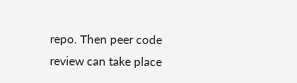repo. Then peer code review can take place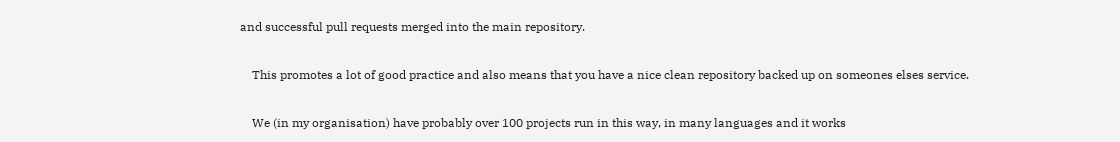and successful pull requests merged into the main repository.

    This promotes a lot of good practice and also means that you have a nice clean repository backed up on someones elses service.

    We (in my organisation) have probably over 100 projects run in this way, in many languages and it works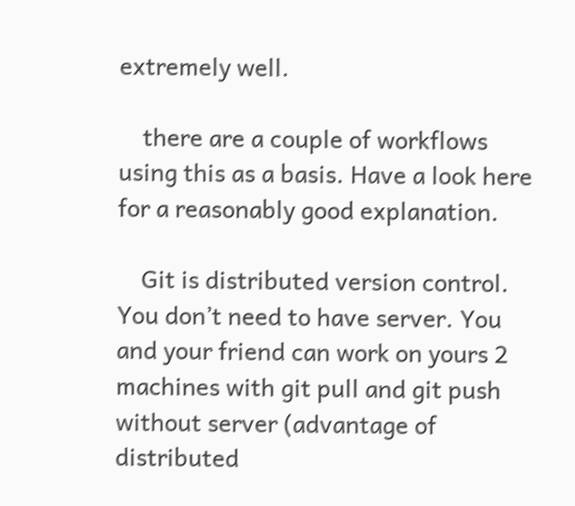extremely well.

    there are a couple of workflows using this as a basis. Have a look here for a reasonably good explanation.

    Git is distributed version control. You don’t need to have server. You and your friend can work on yours 2 machines with git pull and git push without server (advantage of distributed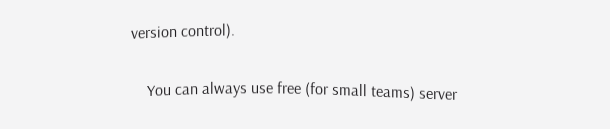version control).

    You can always use free (for small teams) server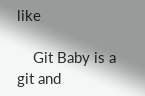like

    Git Baby is a git and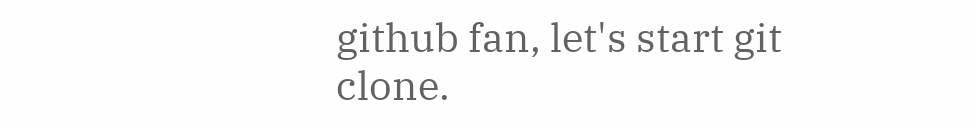github fan, let's start git clone.